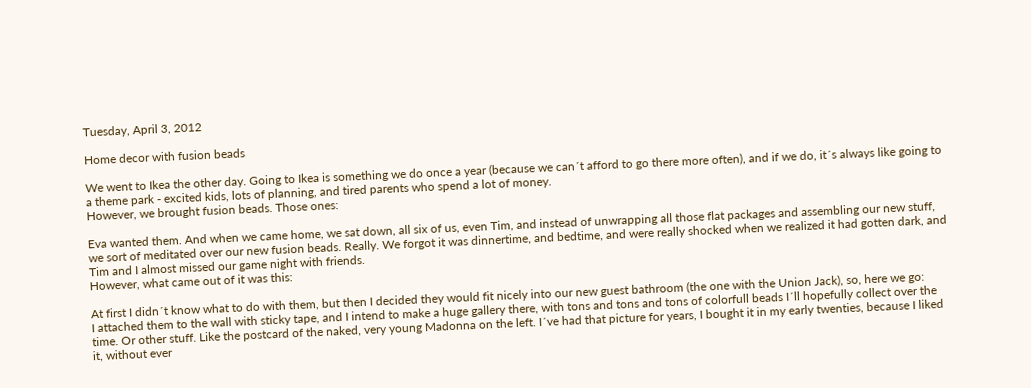Tuesday, April 3, 2012

Home decor with fusion beads

We went to Ikea the other day. Going to Ikea is something we do once a year (because we can´t afford to go there more often), and if we do, it´s always like going to a theme park - excited kids, lots of planning, and tired parents who spend a lot of money.
However, we brought fusion beads. Those ones:

Eva wanted them. And when we came home, we sat down, all six of us, even Tim, and instead of unwrapping all those flat packages and assembling our new stuff, we sort of meditated over our new fusion beads. Really. We forgot it was dinnertime, and bedtime, and were really shocked when we realized it had gotten dark, and Tim and I almost missed our game night with friends.
However, what came out of it was this:

At first I didn´t know what to do with them, but then I decided they would fit nicely into our new guest bathroom (the one with the Union Jack), so, here we go:
I attached them to the wall with sticky tape, and I intend to make a huge gallery there, with tons and tons and tons of colorfull beads I´ll hopefully collect over the time. Or other stuff. Like the postcard of the naked, very young Madonna on the left. I´ve had that picture for years, I bought it in my early twenties, because I liked it, without ever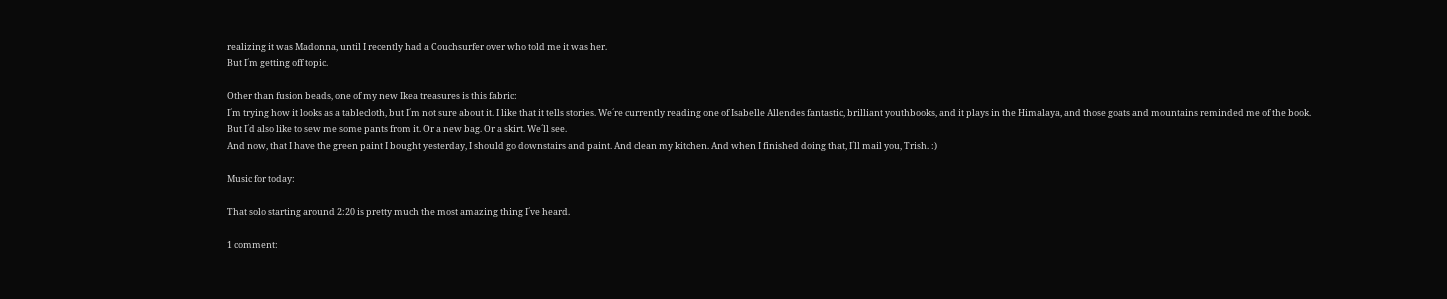realizing it was Madonna, until I recently had a Couchsurfer over who told me it was her.
But I´m getting off topic.

Other than fusion beads, one of my new Ikea treasures is this fabric:
I´m trying how it looks as a tablecloth, but I´m not sure about it. I like that it tells stories. We´re currently reading one of Isabelle Allendes fantastic, brilliant youthbooks, and it plays in the Himalaya, and those goats and mountains reminded me of the book.
But I´d also like to sew me some pants from it. Or a new bag. Or a skirt. We´ll see.
And now, that I have the green paint I bought yesterday, I should go downstairs and paint. And clean my kitchen. And when I finished doing that, I´ll mail you, Trish. :)

Music for today:

That solo starting around 2:20 is pretty much the most amazing thing I´ve heard.

1 comment: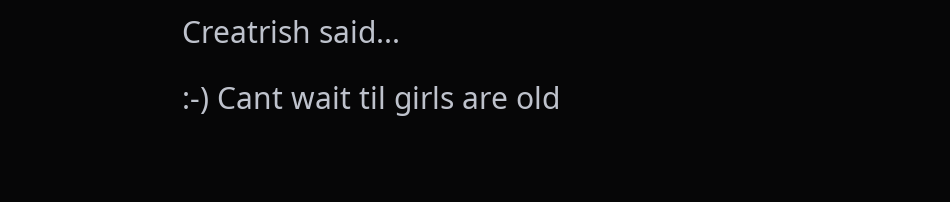Creatrish said...

:-) Cant wait til girls are old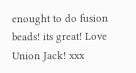enought to do fusion beads! its great! Love Union Jack! xxx